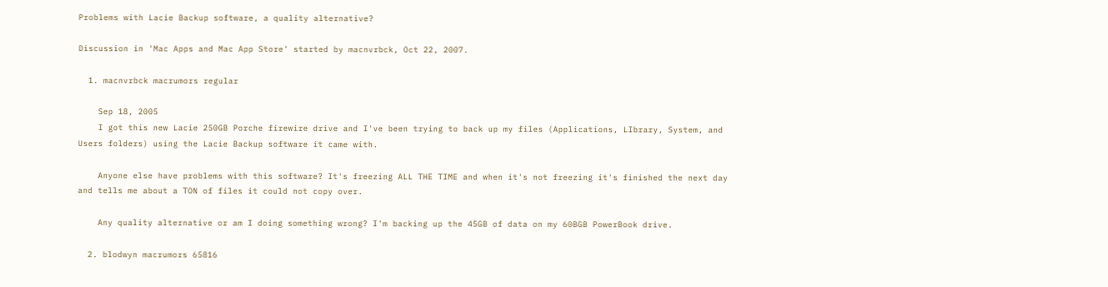Problems with Lacie Backup software, a quality alternative?

Discussion in 'Mac Apps and Mac App Store' started by macnvrbck, Oct 22, 2007.

  1. macnvrbck macrumors regular

    Sep 18, 2005
    I got this new Lacie 250GB Porche firewire drive and I've been trying to back up my files (Applications, LIbrary, System, and Users folders) using the Lacie Backup software it came with.

    Anyone else have problems with this software? It's freezing ALL THE TIME and when it's not freezing it's finished the next day and tells me about a TON of files it could not copy over.

    Any quality alternative or am I doing something wrong? I'm backing up the 45GB of data on my 60BGB PowerBook drive.

  2. blodwyn macrumors 65816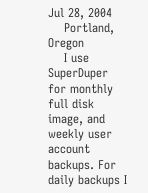Jul 28, 2004
    Portland, Oregon
    I use SuperDuper for monthly full disk image, and weekly user account backups. For daily backups I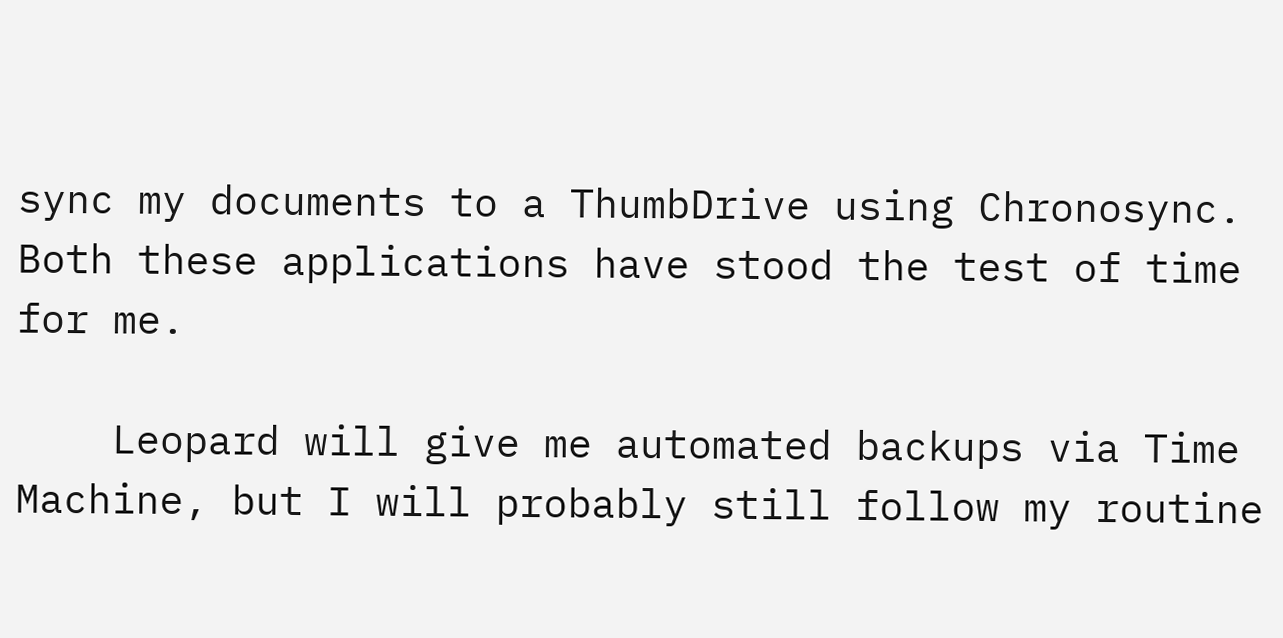sync my documents to a ThumbDrive using Chronosync. Both these applications have stood the test of time for me.

    Leopard will give me automated backups via Time Machine, but I will probably still follow my routine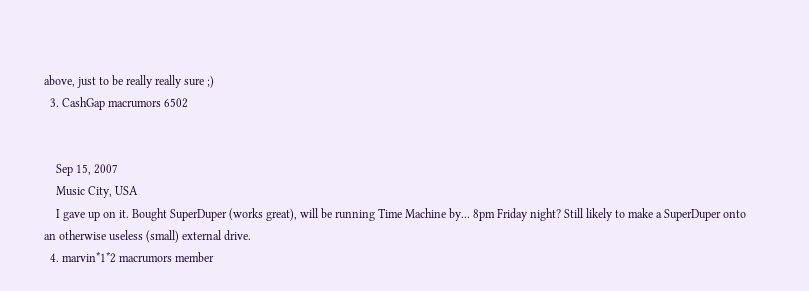above, just to be really really sure ;)
  3. CashGap macrumors 6502


    Sep 15, 2007
    Music City, USA
    I gave up on it. Bought SuperDuper (works great), will be running Time Machine by... 8pm Friday night? Still likely to make a SuperDuper onto an otherwise useless (small) external drive.
  4. marvin*1*2 macrumors member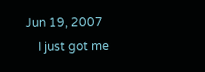Jun 19, 2007
    I just got me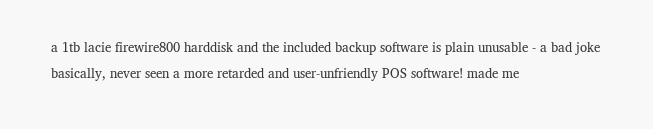a 1tb lacie firewire800 harddisk and the included backup software is plain unusable - a bad joke basically, never seen a more retarded and user-unfriendly POS software! made me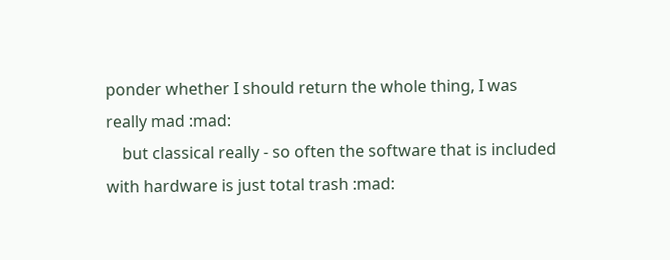ponder whether I should return the whole thing, I was really mad :mad:
    but classical really - so often the software that is included with hardware is just total trash :mad: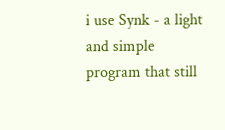i use Synk - a light and simple program that still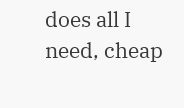does all I need, cheap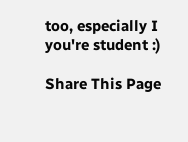too, especially I you're student :)

Share This Page